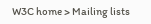W3C home > Mailing lists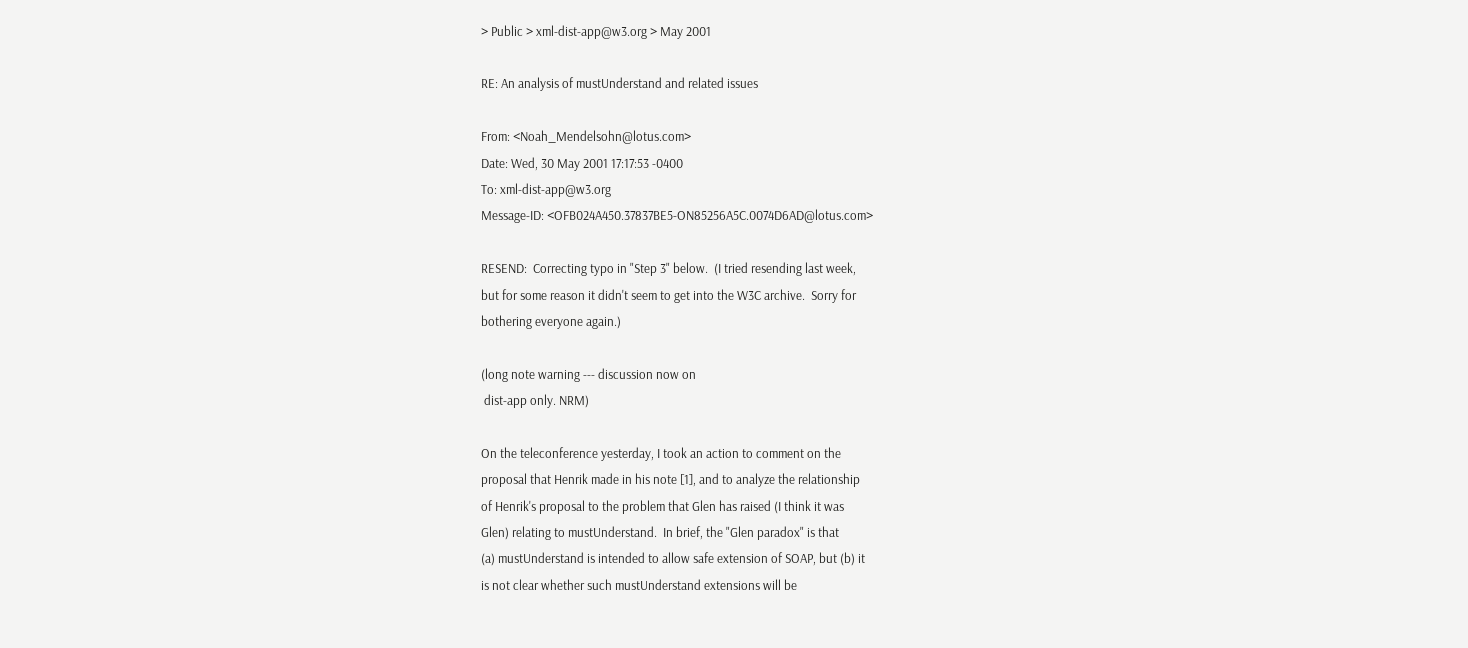> Public > xml-dist-app@w3.org > May 2001

RE: An analysis of mustUnderstand and related issues

From: <Noah_Mendelsohn@lotus.com>
Date: Wed, 30 May 2001 17:17:53 -0400
To: xml-dist-app@w3.org
Message-ID: <OFB024A450.37837BE5-ON85256A5C.0074D6AD@lotus.com>

RESEND:  Correcting typo in "Step 3" below.  (I tried resending last week,
but for some reason it didn't seem to get into the W3C archive.  Sorry for
bothering everyone again.)

(long note warning --- discussion now on
 dist-app only. NRM)

On the teleconference yesterday, I took an action to comment on the
proposal that Henrik made in his note [1], and to analyze the relationship
of Henrik's proposal to the problem that Glen has raised (I think it was
Glen) relating to mustUnderstand.  In brief, the "Glen paradox" is that
(a) mustUnderstand is intended to allow safe extension of SOAP, but (b) it
is not clear whether such mustUnderstand extensions will be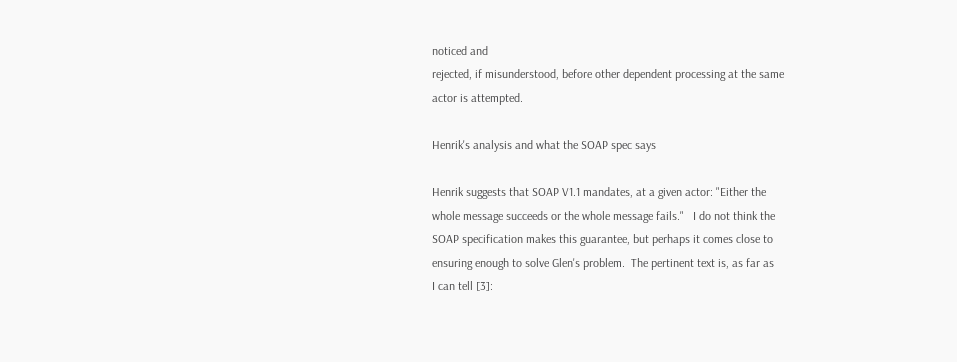noticed and
rejected, if misunderstood, before other dependent processing at the same
actor is attempted.

Henrik's analysis and what the SOAP spec says

Henrik suggests that SOAP V1.1 mandates, at a given actor: "Either the
whole message succeeds or the whole message fails."   I do not think the
SOAP specification makes this guarantee, but perhaps it comes close to
ensuring enough to solve Glen's problem.  The pertinent text is, as far as
I can tell [3]: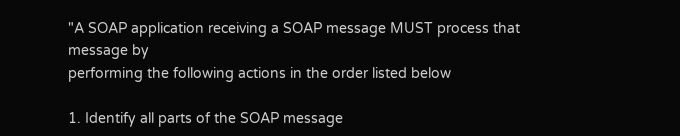"A SOAP application receiving a SOAP message MUST process that message by
performing the following actions in the order listed below

1. Identify all parts of the SOAP message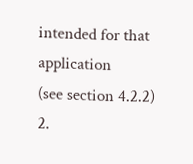intended for that application
(see section 4.2.2)
2.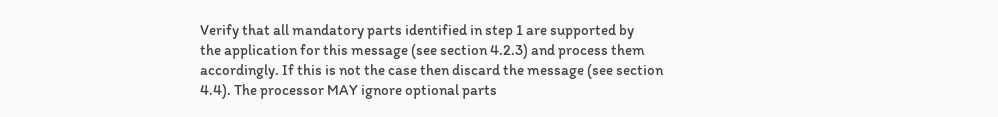Verify that all mandatory parts identified in step 1 are supported by
the application for this message (see section 4.2.3) and process them
accordingly. If this is not the case then discard the message (see section
4.4). The processor MAY ignore optional parts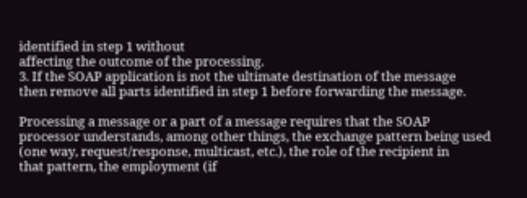identified in step 1 without
affecting the outcome of the processing.
3. If the SOAP application is not the ultimate destination of the message
then remove all parts identified in step 1 before forwarding the message.

Processing a message or a part of a message requires that the SOAP
processor understands, among other things, the exchange pattern being used
(one way, request/response, multicast, etc.), the role of the recipient in
that pattern, the employment (if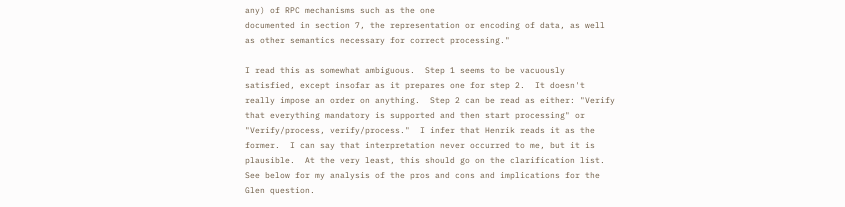any) of RPC mechanisms such as the one
documented in section 7, the representation or encoding of data, as well
as other semantics necessary for correct processing."

I read this as somewhat ambiguous.  Step 1 seems to be vacuously
satisfied, except insofar as it prepares one for step 2.  It doesn't
really impose an order on anything.  Step 2 can be read as either: "Verify
that everything mandatory is supported and then start processing" or
"Verify/process, verify/process."  I infer that Henrik reads it as the
former.  I can say that interpretation never occurred to me, but it is
plausible.  At the very least, this should go on the clarification list.
See below for my analysis of the pros and cons and implications for the
Glen question.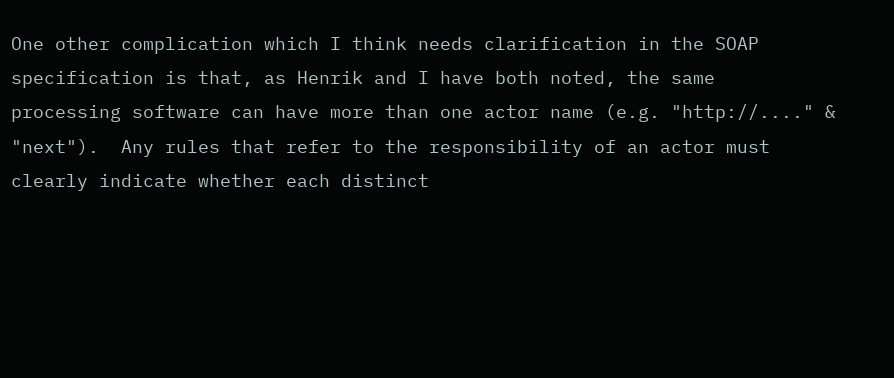One other complication which I think needs clarification in the SOAP
specification is that, as Henrik and I have both noted, the same
processing software can have more than one actor name (e.g. "http://...." &
"next").  Any rules that refer to the responsibility of an actor must
clearly indicate whether each distinct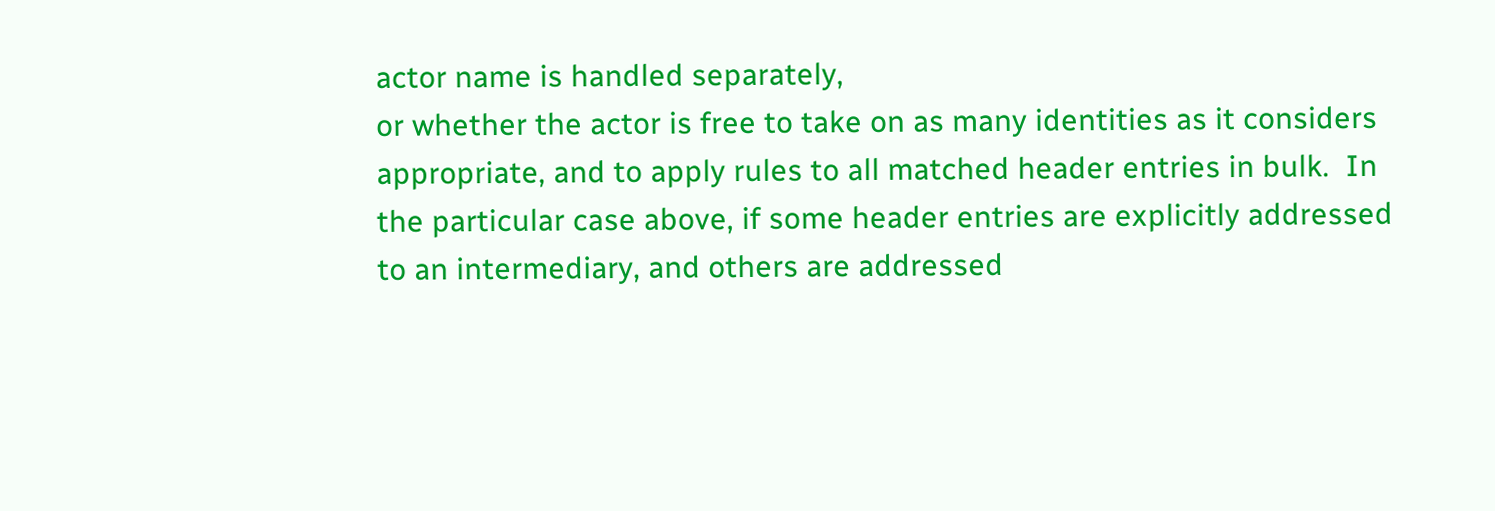actor name is handled separately,
or whether the actor is free to take on as many identities as it considers
appropriate, and to apply rules to all matched header entries in bulk.  In
the particular case above, if some header entries are explicitly addressed
to an intermediary, and others are addressed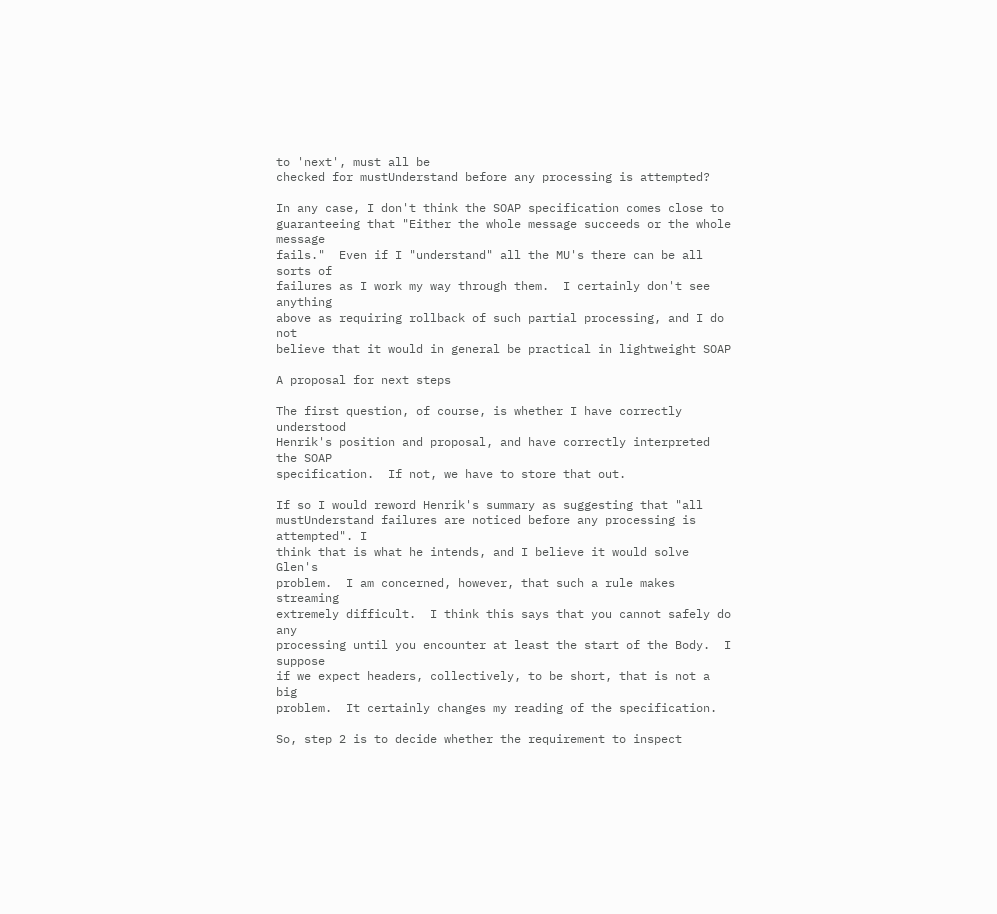to 'next', must all be
checked for mustUnderstand before any processing is attempted?

In any case, I don't think the SOAP specification comes close to
guaranteeing that "Either the whole message succeeds or the whole message
fails."  Even if I "understand" all the MU's there can be all sorts of
failures as I work my way through them.  I certainly don't see anything
above as requiring rollback of such partial processing, and I do not
believe that it would in general be practical in lightweight SOAP

A proposal for next steps

The first question, of course, is whether I have correctly understood
Henrik's position and proposal, and have correctly interpreted the SOAP
specification.  If not, we have to store that out.

If so I would reword Henrik's summary as suggesting that "all
mustUnderstand failures are noticed before any processing is attempted". I
think that is what he intends, and I believe it would solve Glen's
problem.  I am concerned, however, that such a rule makes streaming
extremely difficult.  I think this says that you cannot safely do any
processing until you encounter at least the start of the Body.  I suppose
if we expect headers, collectively, to be short, that is not a big
problem.  It certainly changes my reading of the specification.

So, step 2 is to decide whether the requirement to inspect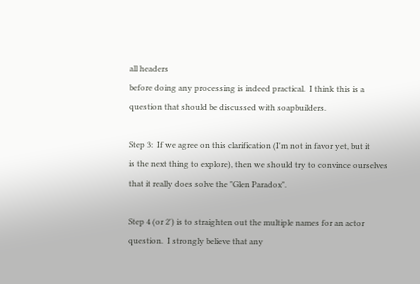all headers
before doing any processing is indeed practical.  I think this is a
question that should be discussed with soapbuilders.

Step 3:  If we agree on this clarification (I'm not in favor yet, but it
is the next thing to explore), then we should try to convince ourselves
that it really does solve the "Glen Paradox".

Step 4 (or 2') is to straighten out the multiple names for an actor
question.  I strongly believe that any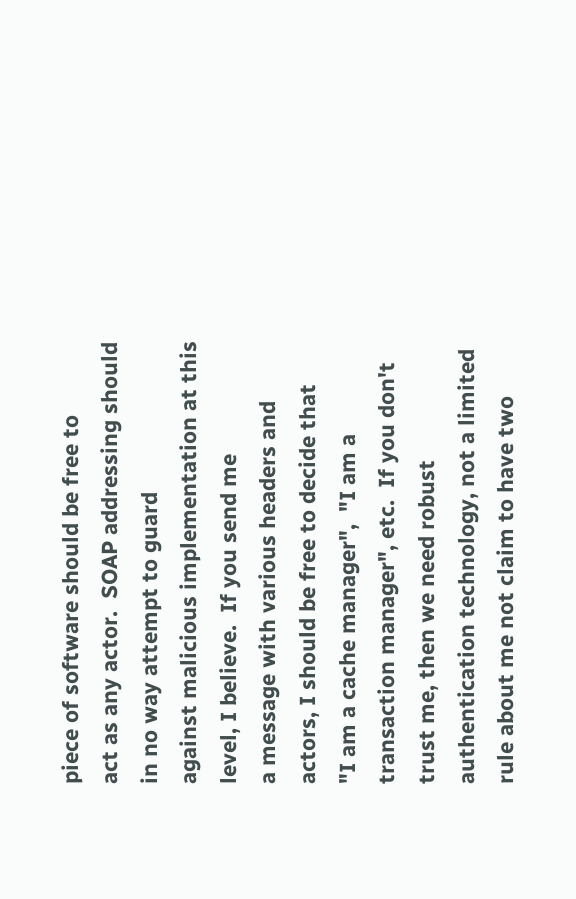piece of software should be free to
act as any actor.  SOAP addressing should in no way attempt to guard
against malicious implementation at this level, I believe.  If you send me
a message with various headers and actors, I should be free to decide that
"I am a cache manager",  "I am a transaction manager", etc.  If you don't
trust me, then we need robust authentication technology, not a limited
rule about me not claim to have two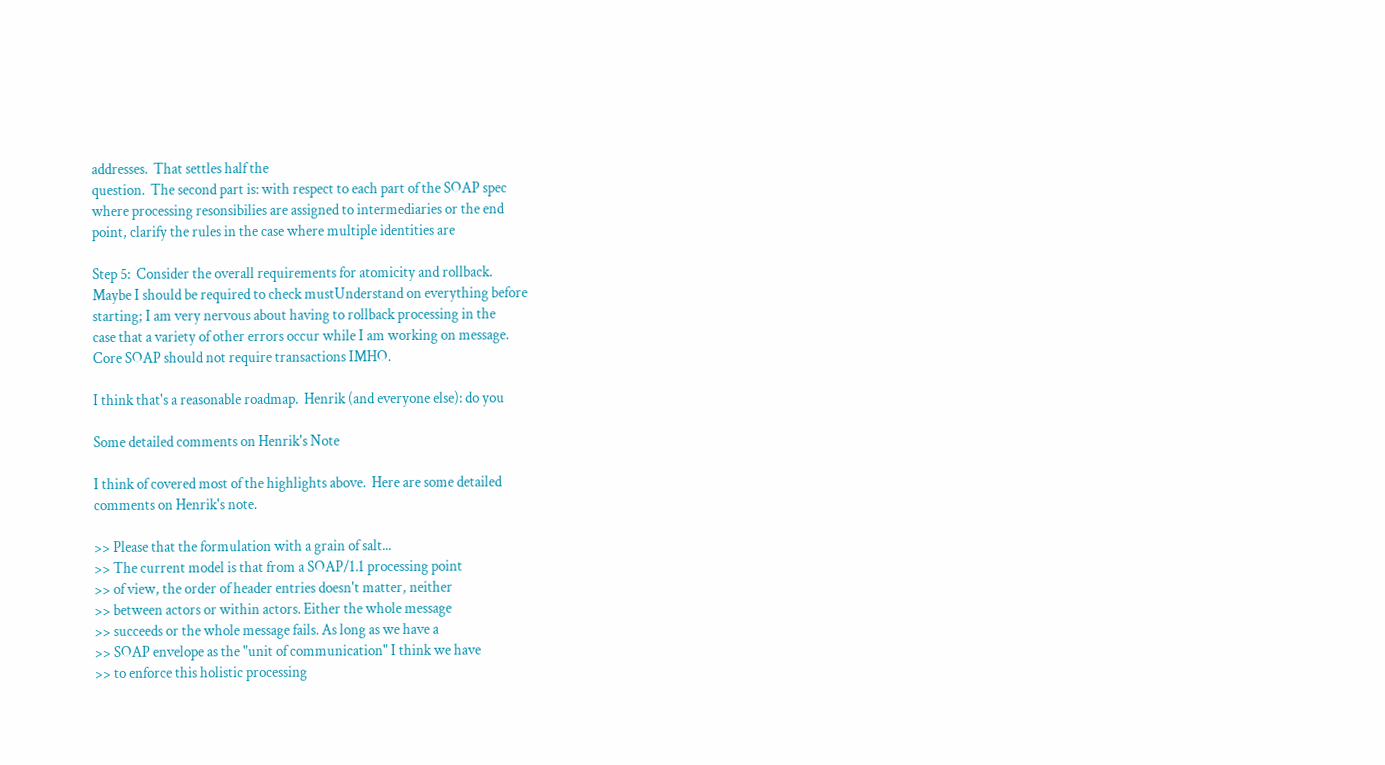addresses.  That settles half the
question.  The second part is: with respect to each part of the SOAP spec
where processing resonsibilies are assigned to intermediaries or the end
point, clarify the rules in the case where multiple identities are

Step 5:  Consider the overall requirements for atomicity and rollback.
Maybe I should be required to check mustUnderstand on everything before
starting; I am very nervous about having to rollback processing in the
case that a variety of other errors occur while I am working on message.
Core SOAP should not require transactions IMHO.

I think that's a reasonable roadmap.  Henrik (and everyone else): do you

Some detailed comments on Henrik's Note

I think of covered most of the highlights above.  Here are some detailed
comments on Henrik's note.

>> Please that the formulation with a grain of salt...
>> The current model is that from a SOAP/1.1 processing point
>> of view, the order of header entries doesn't matter, neither
>> between actors or within actors. Either the whole message
>> succeeds or the whole message fails. As long as we have a
>> SOAP envelope as the "unit of communication" I think we have
>> to enforce this holistic processing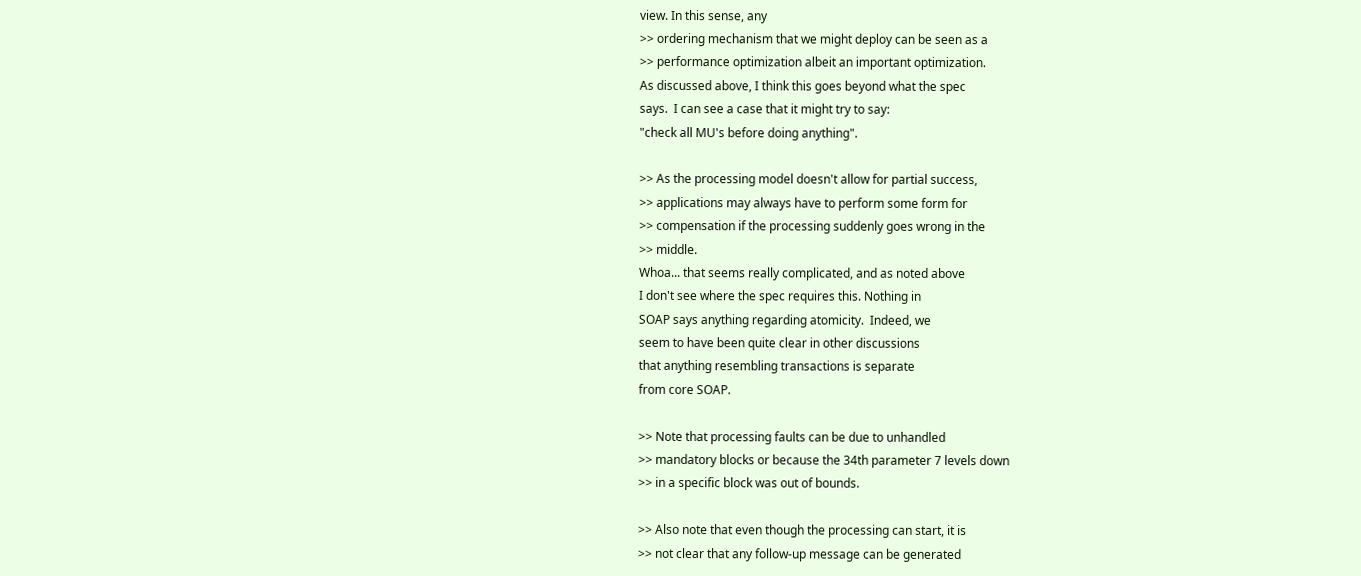view. In this sense, any
>> ordering mechanism that we might deploy can be seen as a
>> performance optimization albeit an important optimization.
As discussed above, I think this goes beyond what the spec
says.  I can see a case that it might try to say:
"check all MU's before doing anything".

>> As the processing model doesn't allow for partial success,
>> applications may always have to perform some form for
>> compensation if the processing suddenly goes wrong in the
>> middle.
Whoa... that seems really complicated, and as noted above
I don't see where the spec requires this. Nothing in
SOAP says anything regarding atomicity.  Indeed, we
seem to have been quite clear in other discussions
that anything resembling transactions is separate
from core SOAP.

>> Note that processing faults can be due to unhandled
>> mandatory blocks or because the 34th parameter 7 levels down
>> in a specific block was out of bounds.

>> Also note that even though the processing can start, it is
>> not clear that any follow-up message can be generated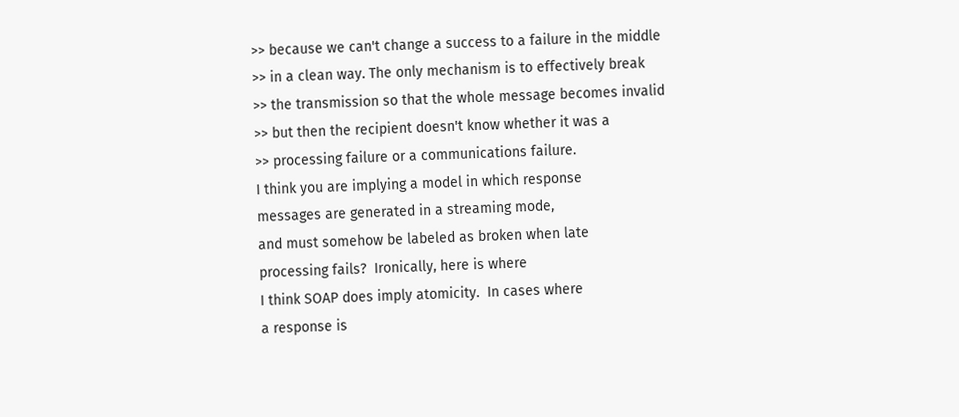>> because we can't change a success to a failure in the middle
>> in a clean way. The only mechanism is to effectively break
>> the transmission so that the whole message becomes invalid
>> but then the recipient doesn't know whether it was a
>> processing failure or a communications failure.
I think you are implying a model in which response
messages are generated in a streaming mode,
and must somehow be labeled as broken when late
processing fails?  Ironically, here is where
I think SOAP does imply atomicity.  In cases where
a response is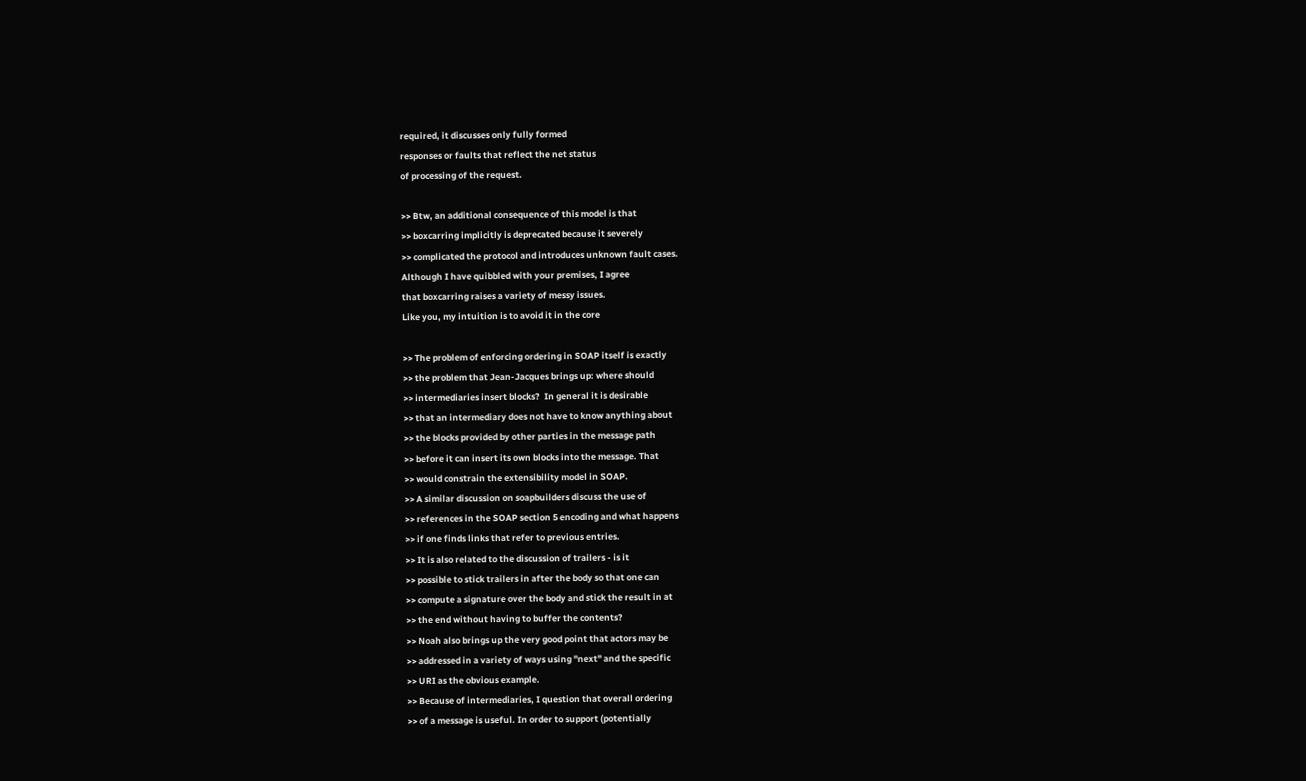required, it discusses only fully formed
responses or faults that reflect the net status
of processing of the request.

>> Btw, an additional consequence of this model is that
>> boxcarring implicitly is deprecated because it severely
>> complicated the protocol and introduces unknown fault cases.
Although I have quibbled with your premises, I agree
that boxcarring raises a variety of messy issues.
Like you, my intuition is to avoid it in the core

>> The problem of enforcing ordering in SOAP itself is exactly
>> the problem that Jean-Jacques brings up: where should
>> intermediaries insert blocks?  In general it is desirable
>> that an intermediary does not have to know anything about
>> the blocks provided by other parties in the message path
>> before it can insert its own blocks into the message. That
>> would constrain the extensibility model in SOAP.
>> A similar discussion on soapbuilders discuss the use of
>> references in the SOAP section 5 encoding and what happens
>> if one finds links that refer to previous entries.
>> It is also related to the discussion of trailers - is it
>> possible to stick trailers in after the body so that one can
>> compute a signature over the body and stick the result in at
>> the end without having to buffer the contents?
>> Noah also brings up the very good point that actors may be
>> addressed in a variety of ways using "next" and the specific
>> URI as the obvious example.
>> Because of intermediaries, I question that overall ordering
>> of a message is useful. In order to support (potentially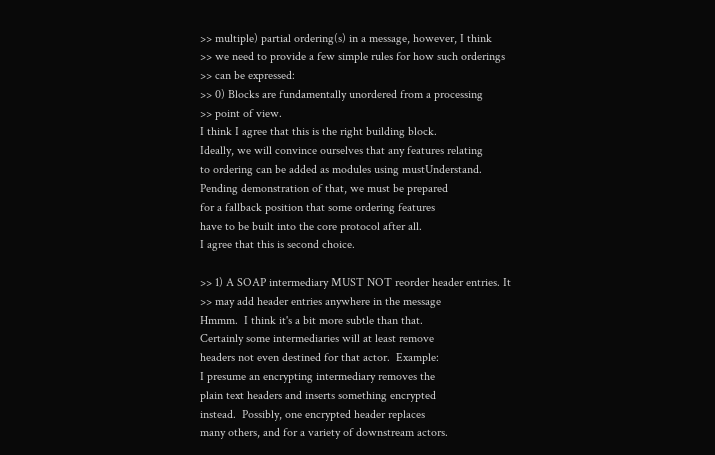>> multiple) partial ordering(s) in a message, however, I think
>> we need to provide a few simple rules for how such orderings
>> can be expressed:
>> 0) Blocks are fundamentally unordered from a processing
>> point of view.
I think I agree that this is the right building block.
Ideally, we will convince ourselves that any features relating
to ordering can be added as modules using mustUnderstand.
Pending demonstration of that, we must be prepared
for a fallback position that some ordering features
have to be built into the core protocol after all.
I agree that this is second choice.

>> 1) A SOAP intermediary MUST NOT reorder header entries. It
>> may add header entries anywhere in the message
Hmmm.  I think it's a bit more subtle than that.
Certainly some intermediaries will at least remove
headers not even destined for that actor.  Example:
I presume an encrypting intermediary removes the
plain text headers and inserts something encrypted
instead.  Possibly, one encrypted header replaces
many others, and for a variety of downstream actors.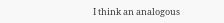I think an analogous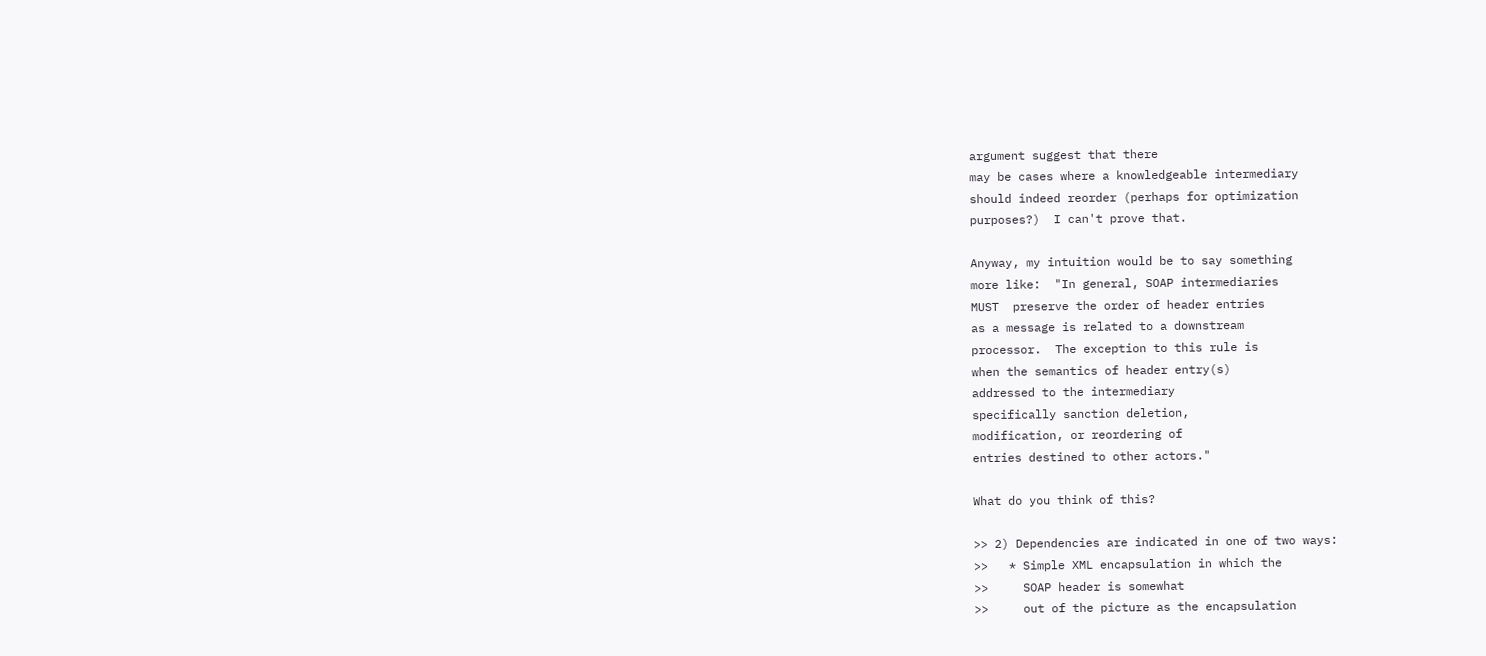argument suggest that there
may be cases where a knowledgeable intermediary
should indeed reorder (perhaps for optimization
purposes?)  I can't prove that.

Anyway, my intuition would be to say something
more like:  "In general, SOAP intermediaries
MUST  preserve the order of header entries
as a message is related to a downstream
processor.  The exception to this rule is
when the semantics of header entry(s)
addressed to the intermediary
specifically sanction deletion,
modification, or reordering of
entries destined to other actors."

What do you think of this?

>> 2) Dependencies are indicated in one of two ways:
>>   * Simple XML encapsulation in which the
>>     SOAP header is somewhat
>>     out of the picture as the encapsulation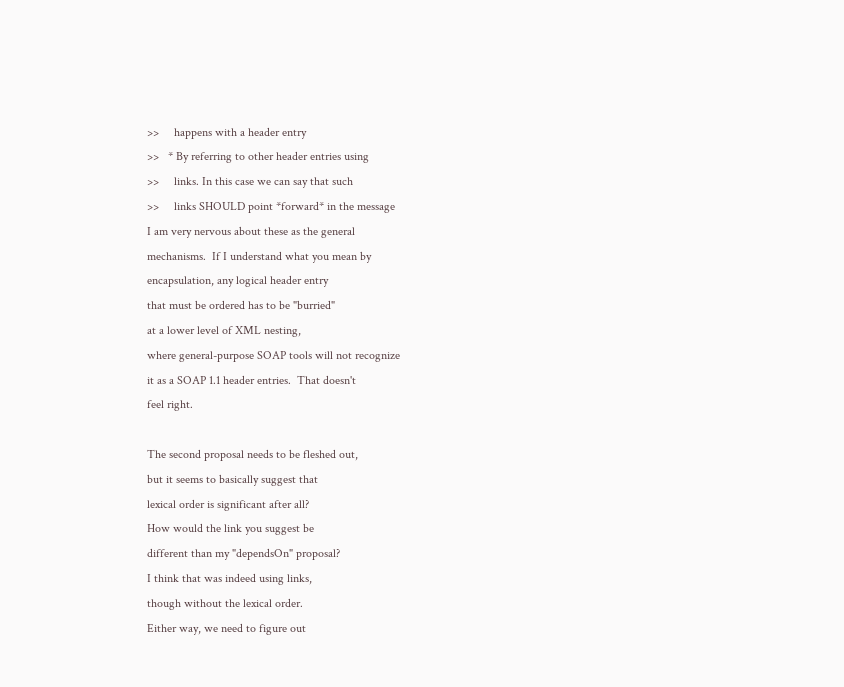>>     happens with a header entry
>>   * By referring to other header entries using
>>     links. In this case we can say that such
>>     links SHOULD point *forward* in the message
I am very nervous about these as the general
mechanisms.  If I understand what you mean by
encapsulation, any logical header entry
that must be ordered has to be "burried"
at a lower level of XML nesting,
where general-purpose SOAP tools will not recognize
it as a SOAP 1.1 header entries.  That doesn't
feel right.

The second proposal needs to be fleshed out,
but it seems to basically suggest that
lexical order is significant after all?
How would the link you suggest be
different than my "dependsOn" proposal?
I think that was indeed using links,
though without the lexical order.
Either way, we need to figure out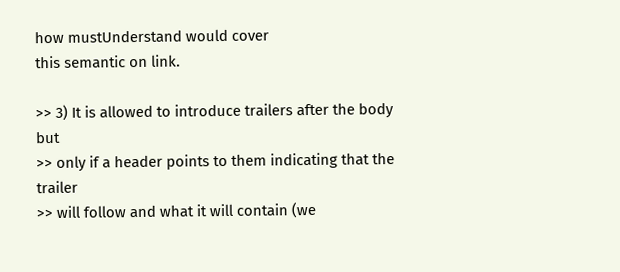how mustUnderstand would cover
this semantic on link.

>> 3) It is allowed to introduce trailers after the body but
>> only if a header points to them indicating that the trailer
>> will follow and what it will contain (we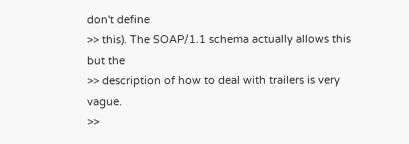don't define
>> this). The SOAP/1.1 schema actually allows this but the
>> description of how to deal with trailers is very vague.
>>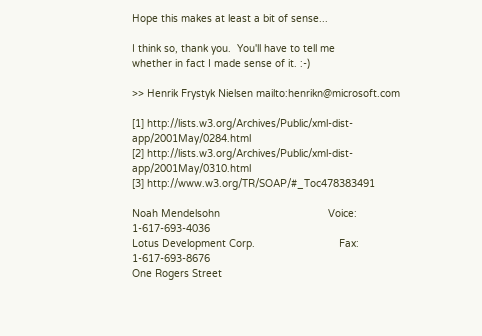Hope this makes at least a bit of sense...

I think so, thank you.  You'll have to tell me
whether in fact I made sense of it. :-)

>> Henrik Frystyk Nielsen mailto:henrikn@microsoft.com

[1] http://lists.w3.org/Archives/Public/xml-dist-app/2001May/0284.html
[2] http://lists.w3.org/Archives/Public/xml-dist-app/2001May/0310.html
[3] http://www.w3.org/TR/SOAP/#_Toc478383491

Noah Mendelsohn                                    Voice: 1-617-693-4036
Lotus Development Corp.                            Fax: 1-617-693-8676
One Rogers Street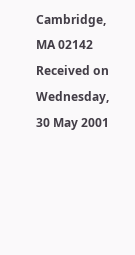Cambridge, MA 02142
Received on Wednesday, 30 May 2001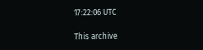17:22:06 UTC

This archive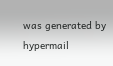was generated by hypermail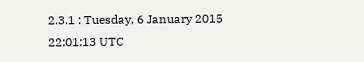2.3.1 : Tuesday, 6 January 2015 22:01:13 UTC